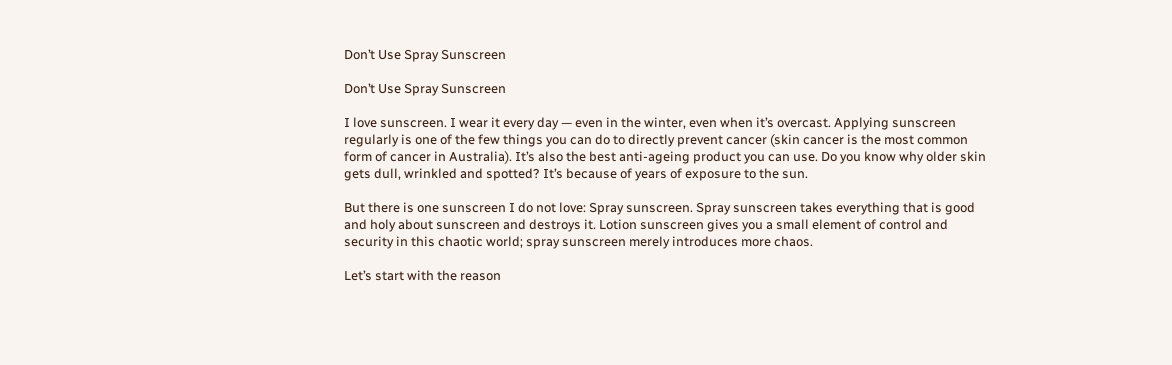Don’t Use Spray Sunscreen

Don’t Use Spray Sunscreen

I love sunscreen. I wear it every day — even in the winter, even when it’s overcast. Applying sunscreen regularly is one of the few things you can do to directly prevent cancer (skin cancer is the most common form of cancer in Australia). It’s also the best anti-ageing product you can use. Do you know why older skin gets dull, wrinkled and spotted? It’s because of years of exposure to the sun.

But there is one sunscreen I do not love: Spray sunscreen. Spray sunscreen takes everything that is good and holy about sunscreen and destroys it. Lotion sunscreen gives you a small element of control and security in this chaotic world; spray sunscreen merely introduces more chaos.

Let’s start with the reason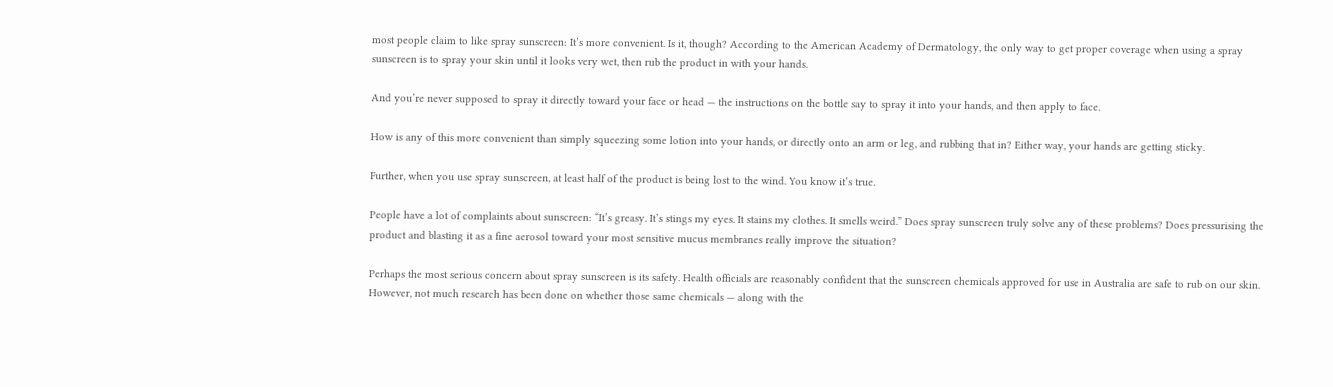most people claim to like spray sunscreen: It’s more convenient. Is it, though? According to the American Academy of Dermatology, the only way to get proper coverage when using a spray sunscreen is to spray your skin until it looks very wet, then rub the product in with your hands.

And you’re never supposed to spray it directly toward your face or head — the instructions on the bottle say to spray it into your hands, and then apply to face.

How is any of this more convenient than simply squeezing some lotion into your hands, or directly onto an arm or leg, and rubbing that in? Either way, your hands are getting sticky.

Further, when you use spray sunscreen, at least half of the product is being lost to the wind. You know it’s true.

People have a lot of complaints about sunscreen: “It’s greasy. It’s stings my eyes. It stains my clothes. It smells weird.” Does spray sunscreen truly solve any of these problems? Does pressurising the product and blasting it as a fine aerosol toward your most sensitive mucus membranes really improve the situation?

Perhaps the most serious concern about spray sunscreen is its safety. Health officials are reasonably confident that the sunscreen chemicals approved for use in Australia are safe to rub on our skin. However, not much research has been done on whether those same chemicals — along with the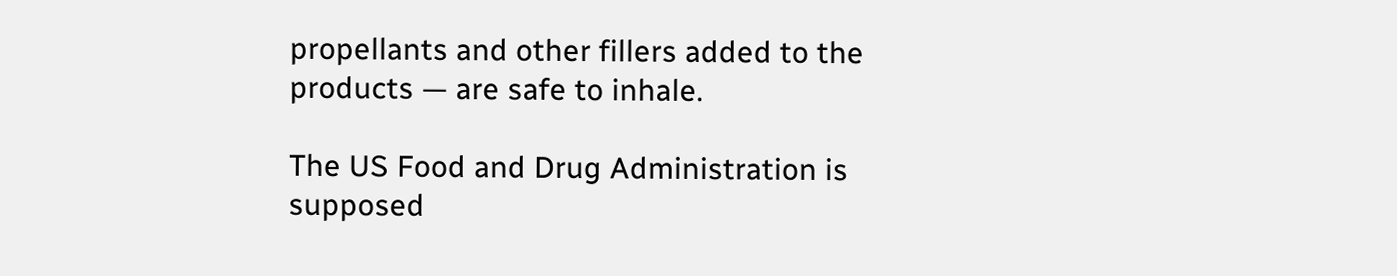propellants and other fillers added to the products — are safe to inhale.

The US Food and Drug Administration is supposed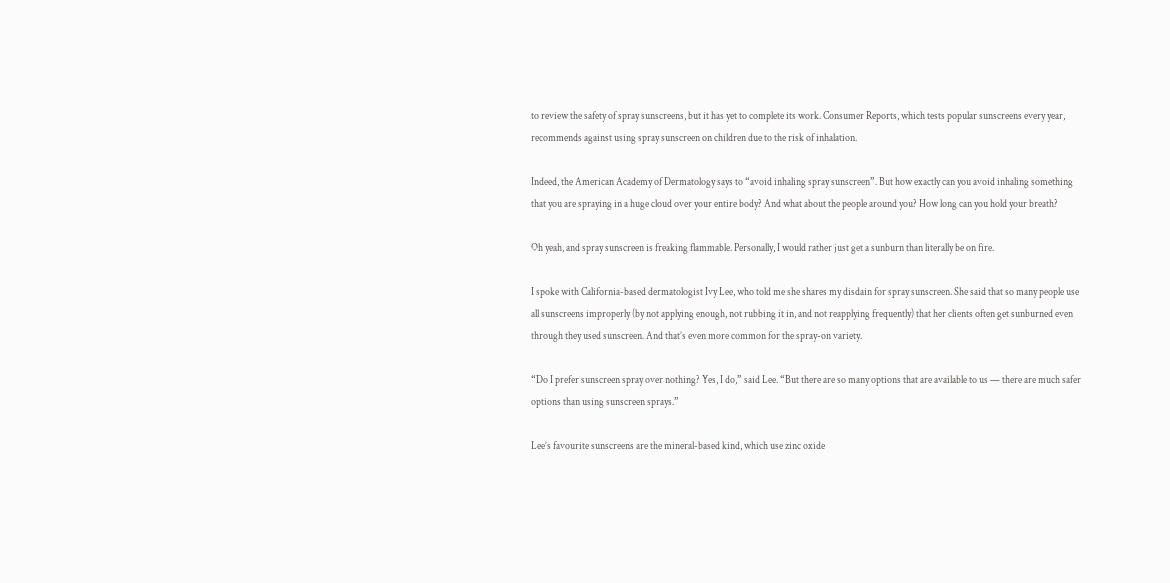to review the safety of spray sunscreens, but it has yet to complete its work. Consumer Reports, which tests popular sunscreens every year, recommends against using spray sunscreen on children due to the risk of inhalation.

Indeed, the American Academy of Dermatology says to “avoid inhaling spray sunscreen”. But how exactly can you avoid inhaling something that you are spraying in a huge cloud over your entire body? And what about the people around you? How long can you hold your breath?

Oh yeah, and spray sunscreen is freaking flammable. Personally, I would rather just get a sunburn than literally be on fire.

I spoke with California-based dermatologist Ivy Lee, who told me she shares my disdain for spray sunscreen. She said that so many people use all sunscreens improperly (by not applying enough, not rubbing it in, and not reapplying frequently) that her clients often get sunburned even through they used sunscreen. And that’s even more common for the spray-on variety.

“Do I prefer sunscreen spray over nothing? Yes, I do,” said Lee. “But there are so many options that are available to us — there are much safer options than using sunscreen sprays.”

Lee’s favourite sunscreens are the mineral-based kind, which use zinc oxide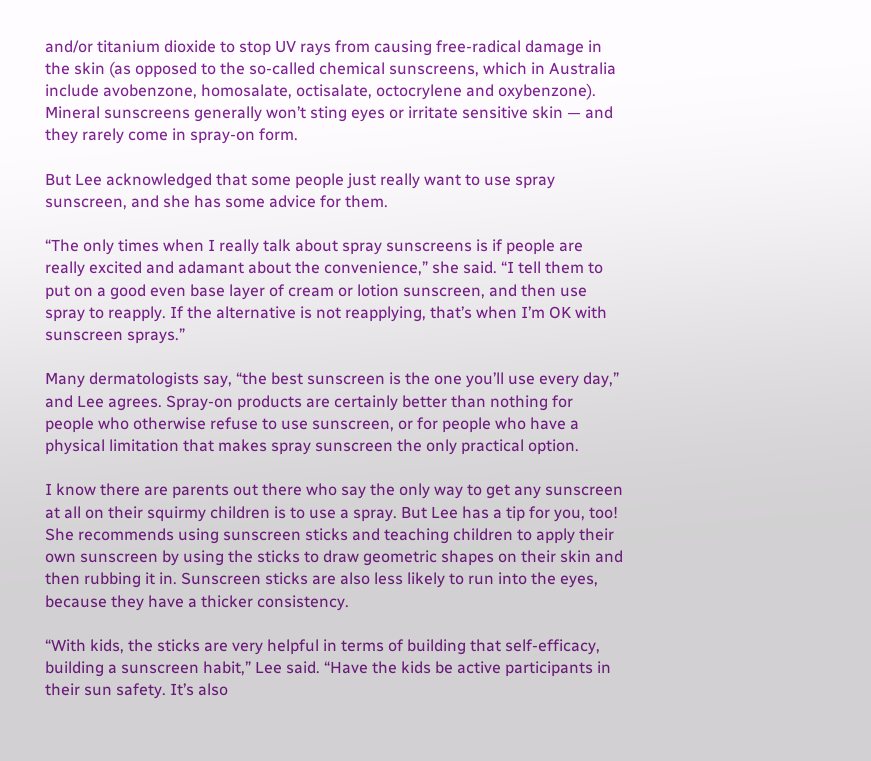and/or titanium dioxide to stop UV rays from causing free-radical damage in the skin (as opposed to the so-called chemical sunscreens, which in Australia include avobenzone, homosalate, octisalate, octocrylene and oxybenzone). Mineral sunscreens generally won’t sting eyes or irritate sensitive skin — and they rarely come in spray-on form.

But Lee acknowledged that some people just really want to use spray sunscreen, and she has some advice for them.

“The only times when I really talk about spray sunscreens is if people are really excited and adamant about the convenience,” she said. “I tell them to put on a good even base layer of cream or lotion sunscreen, and then use spray to reapply. If the alternative is not reapplying, that’s when I’m OK with sunscreen sprays.”

Many dermatologists say, “the best sunscreen is the one you’ll use every day,” and Lee agrees. Spray-on products are certainly better than nothing for people who otherwise refuse to use sunscreen, or for people who have a physical limitation that makes spray sunscreen the only practical option.

I know there are parents out there who say the only way to get any sunscreen at all on their squirmy children is to use a spray. But Lee has a tip for you, too! She recommends using sunscreen sticks and teaching children to apply their own sunscreen by using the sticks to draw geometric shapes on their skin and then rubbing it in. Sunscreen sticks are also less likely to run into the eyes, because they have a thicker consistency.

“With kids, the sticks are very helpful in terms of building that self-efficacy, building a sunscreen habit,” Lee said. “Have the kids be active participants in their sun safety. It’s also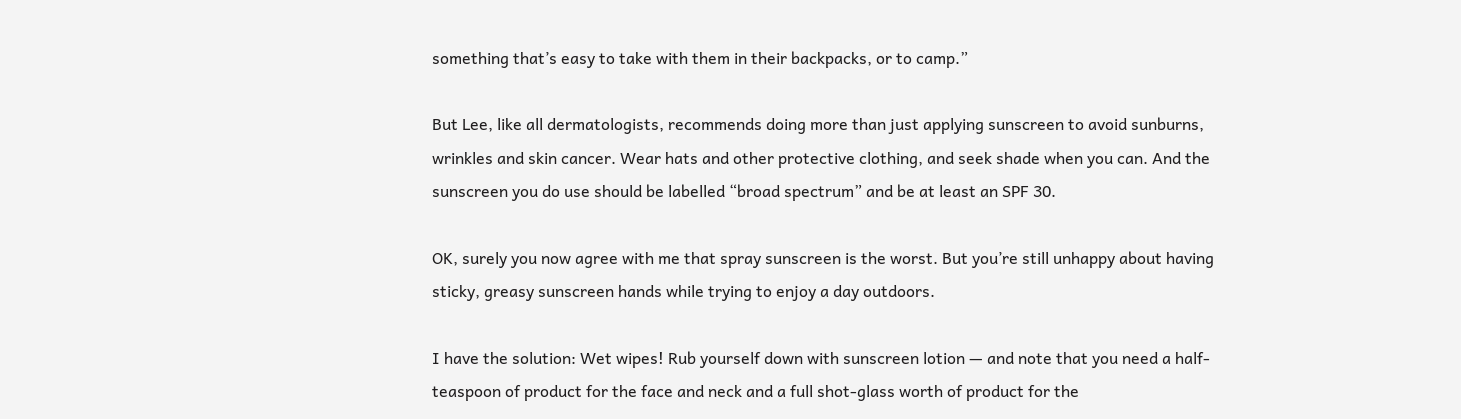something that’s easy to take with them in their backpacks, or to camp.”

But Lee, like all dermatologists, recommends doing more than just applying sunscreen to avoid sunburns, wrinkles and skin cancer. Wear hats and other protective clothing, and seek shade when you can. And the sunscreen you do use should be labelled “broad spectrum” and be at least an SPF 30.

OK, surely you now agree with me that spray sunscreen is the worst. But you’re still unhappy about having sticky, greasy sunscreen hands while trying to enjoy a day outdoors.

I have the solution: Wet wipes! Rub yourself down with sunscreen lotion — and note that you need a half-teaspoon of product for the face and neck and a full shot-glass worth of product for the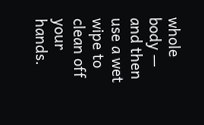whole body — and then use a wet wipe to clean off your hands.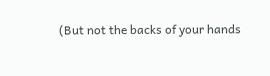(But not the backs of your hands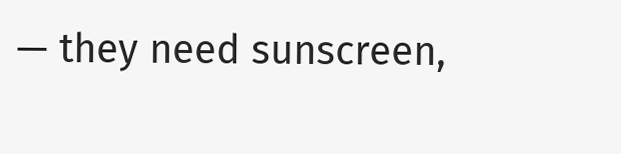— they need sunscreen,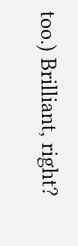too.) Brilliant, right?